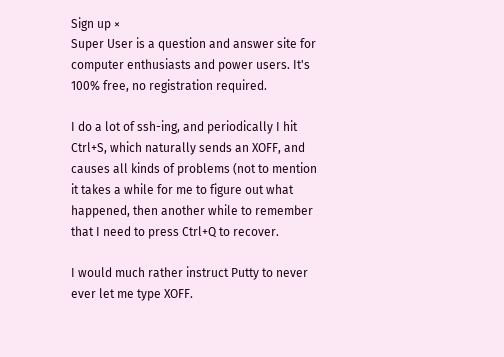Sign up ×
Super User is a question and answer site for computer enthusiasts and power users. It's 100% free, no registration required.

I do a lot of ssh-ing, and periodically I hit Ctrl+S, which naturally sends an XOFF, and causes all kinds of problems (not to mention it takes a while for me to figure out what happened, then another while to remember that I need to press Ctrl+Q to recover.

I would much rather instruct Putty to never ever let me type XOFF.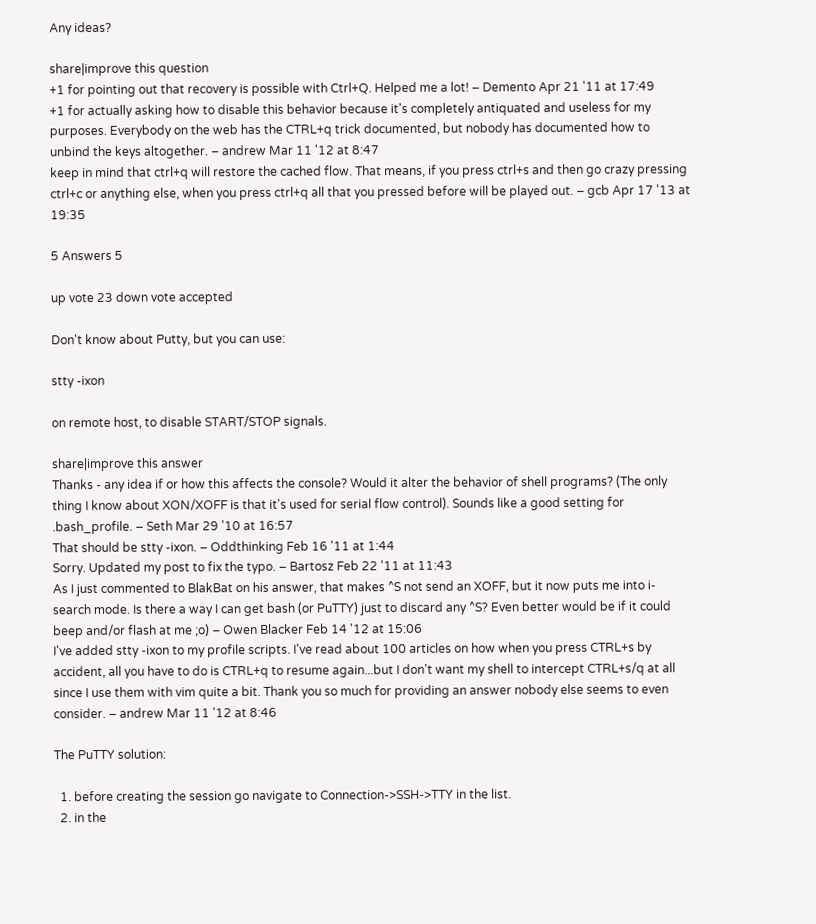Any ideas?

share|improve this question
+1 for pointing out that recovery is possible with Ctrl+Q. Helped me a lot! – Demento Apr 21 '11 at 17:49
+1 for actually asking how to disable this behavior because it's completely antiquated and useless for my purposes. Everybody on the web has the CTRL+q trick documented, but nobody has documented how to unbind the keys altogether. – andrew Mar 11 '12 at 8:47
keep in mind that ctrl+q will restore the cached flow. That means, if you press ctrl+s and then go crazy pressing ctrl+c or anything else, when you press ctrl+q all that you pressed before will be played out. – gcb Apr 17 '13 at 19:35

5 Answers 5

up vote 23 down vote accepted

Don't know about Putty, but you can use:

stty -ixon

on remote host, to disable START/STOP signals.

share|improve this answer
Thanks - any idea if or how this affects the console? Would it alter the behavior of shell programs? (The only thing I know about XON/XOFF is that it's used for serial flow control). Sounds like a good setting for .bash_profile. – Seth Mar 29 '10 at 16:57
That should be stty -ixon. – Oddthinking Feb 16 '11 at 1:44
Sorry. Updated my post to fix the typo. – Bartosz Feb 22 '11 at 11:43
As I just commented to BlakBat on his answer, that makes ^S not send an XOFF, but it now puts me into i-search mode. Is there a way I can get bash (or PuTTY) just to discard any ^S? Even better would be if it could beep and/or flash at me ;o) – Owen Blacker Feb 14 '12 at 15:06
I've added stty -ixon to my profile scripts. I've read about 100 articles on how when you press CTRL+s by accident, all you have to do is CTRL+q to resume again...but I don't want my shell to intercept CTRL+s/q at all since I use them with vim quite a bit. Thank you so much for providing an answer nobody else seems to even consider. – andrew Mar 11 '12 at 8:46

The PuTTY solution:

  1. before creating the session go navigate to Connection->SSH->TTY in the list.
  2. in the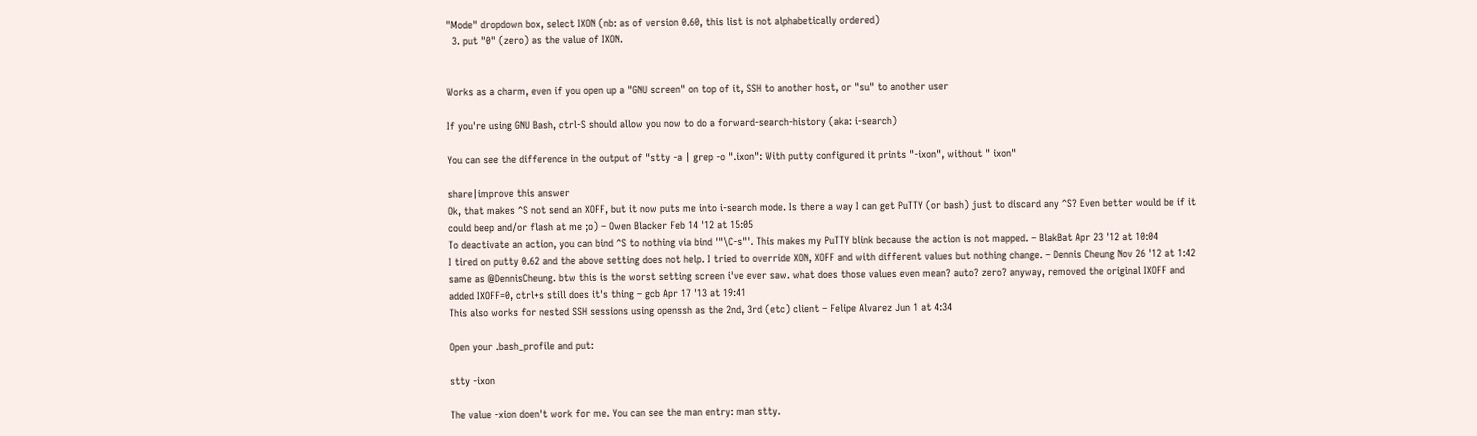"Mode" dropdown box, select IXON (nb: as of version 0.60, this list is not alphabetically ordered)
  3. put "0" (zero) as the value of IXON.


Works as a charm, even if you open up a "GNU screen" on top of it, SSH to another host, or "su" to another user

If you're using GNU Bash, ctrl-S should allow you now to do a forward-search-history (aka: i-search)

You can see the difference in the output of "stty -a | grep -o ".ixon": With putty configured it prints "-ixon", without " ixon"

share|improve this answer
Ok, that makes ^S not send an XOFF, but it now puts me into i-search mode. Is there a way I can get PuTTY (or bash) just to discard any ^S? Even better would be if it could beep and/or flash at me ;o) – Owen Blacker Feb 14 '12 at 15:05
To deactivate an action, you can bind ^S to nothing via bind '"\C-s"'. This makes my PuTTY blink because the action is not mapped. – BlakBat Apr 23 '12 at 10:04
I tired on putty 0.62 and the above setting does not help. I tried to override XON, XOFF and with different values but nothing change. – Dennis Cheung Nov 26 '12 at 1:42
same as @DennisCheung. btw this is the worst setting screen i've ever saw. what does those values even mean? auto? zero? anyway, removed the original IXOFF and added IXOFF=0, ctrl+s still does it's thing – gcb Apr 17 '13 at 19:41
This also works for nested SSH sessions using openssh as the 2nd, 3rd (etc) client – Felipe Alvarez Jun 1 at 4:34

Open your .bash_profile and put:

stty -ixon

The value -xion doen't work for me. You can see the man entry: man stty.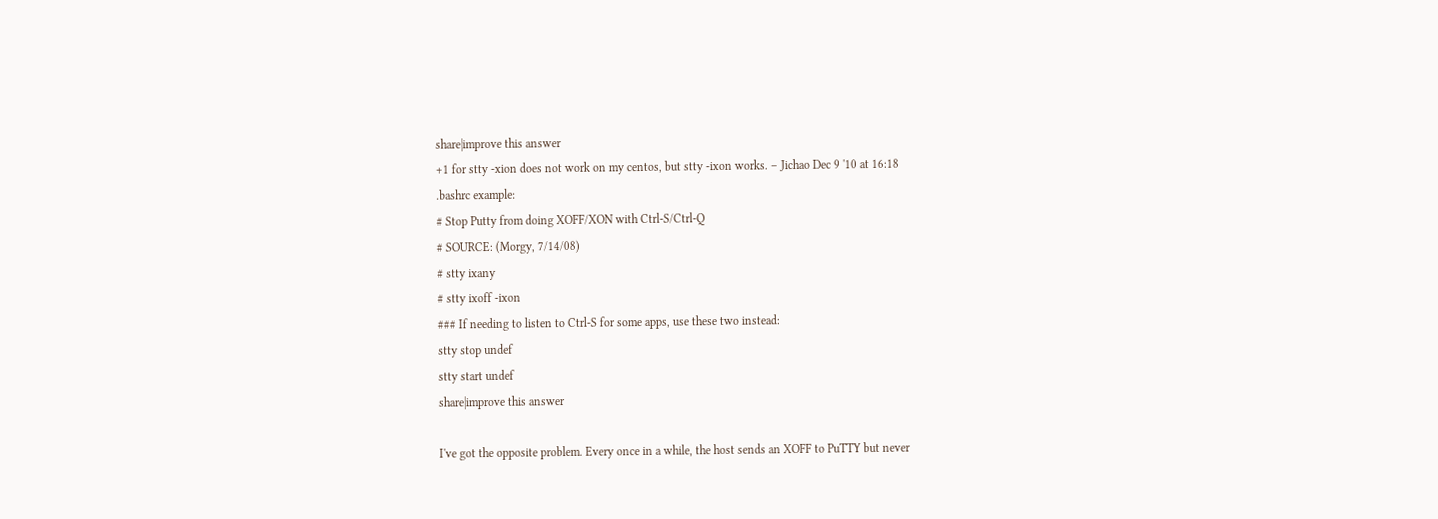share|improve this answer
+1 for stty -xion does not work on my centos, but stty -ixon works. – Jichao Dec 9 '10 at 16:18
.bashrc example:
# Stop Putty from doing XOFF/XON with Ctrl-S/Ctrl-Q
# SOURCE: (Morgy, 7/14/08)
# stty ixany
# stty ixoff -ixon
### If needing to listen to Ctrl-S for some apps, use these two instead:
stty stop undef
stty start undef
share|improve this answer

I've got the opposite problem. Every once in a while, the host sends an XOFF to PuTTY but never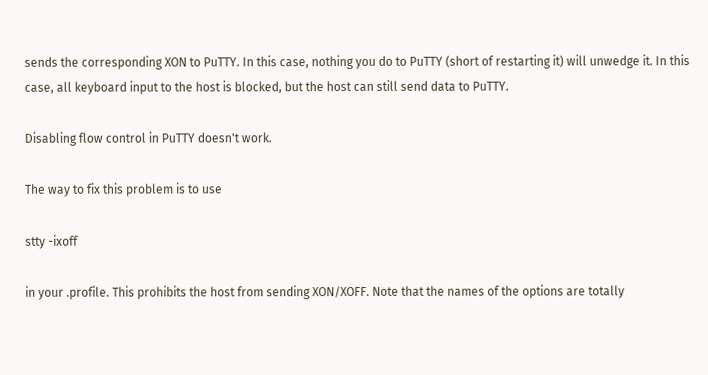sends the corresponding XON to PuTTY. In this case, nothing you do to PuTTY (short of restarting it) will unwedge it. In this case, all keyboard input to the host is blocked, but the host can still send data to PuTTY.

Disabling flow control in PuTTY doesn't work.

The way to fix this problem is to use

stty -ixoff

in your .profile. This prohibits the host from sending XON/XOFF. Note that the names of the options are totally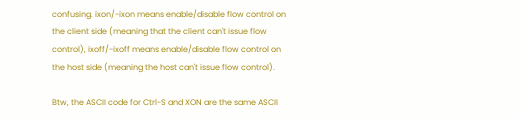confusing. ixon/-ixon means enable/disable flow control on the client side (meaning that the client can't issue flow control), ixoff/-ixoff means enable/disable flow control on the host side (meaning the host can't issue flow control).

Btw, the ASCII code for Ctrl-S and XON are the same ASCII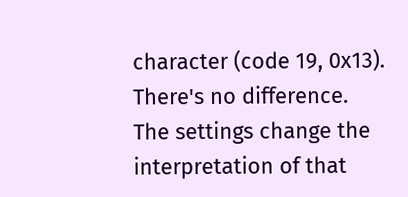character (code 19, 0x13). There's no difference. The settings change the interpretation of that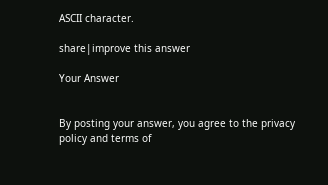ASCII character.

share|improve this answer

Your Answer


By posting your answer, you agree to the privacy policy and terms of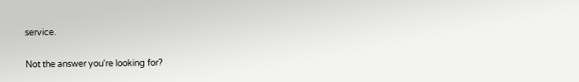service.

Not the answer you're looking for?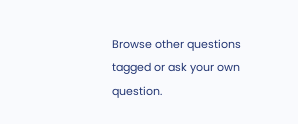Browse other questions tagged or ask your own question.